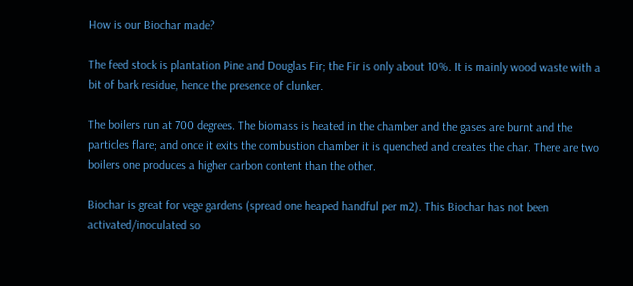How is our Biochar made?

The feed stock is plantation Pine and Douglas Fir; the Fir is only about 10%. It is mainly wood waste with a bit of bark residue, hence the presence of clunker.

The boilers run at 700 degrees. The biomass is heated in the chamber and the gases are burnt and the particles flare; and once it exits the combustion chamber it is quenched and creates the char. There are two boilers one produces a higher carbon content than the other.

Biochar is great for vege gardens (spread one heaped handful per m2). This Biochar has not been activated/inoculated so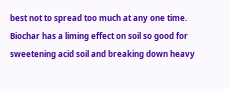best not to spread too much at any one time. Biochar has a liming effect on soil so good for sweetening acid soil and breaking down heavy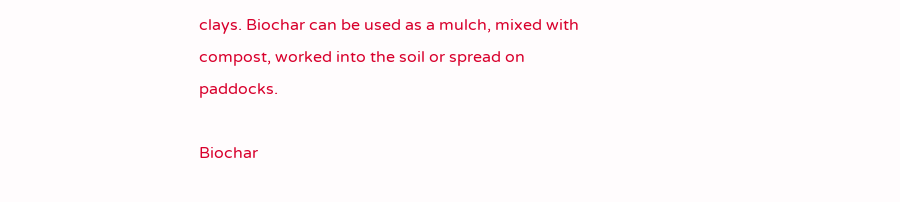clays. Biochar can be used as a mulch, mixed with compost, worked into the soil or spread on paddocks.

Biochar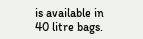is available in 40 litre bags.